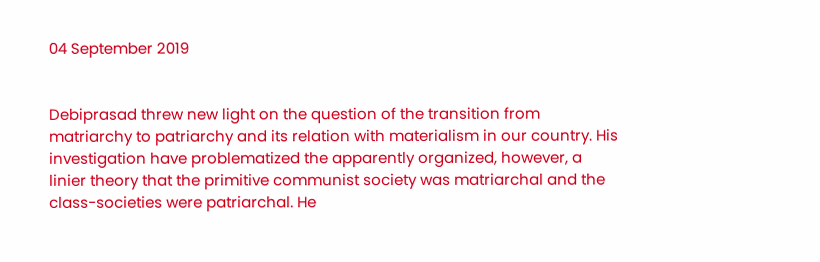04 September 2019


Debiprasad threw new light on the question of the transition from matriarchy to patriarchy and its relation with materialism in our country. His investigation have problematized the apparently organized, however, a linier theory that the primitive communist society was matriarchal and the class-societies were patriarchal. He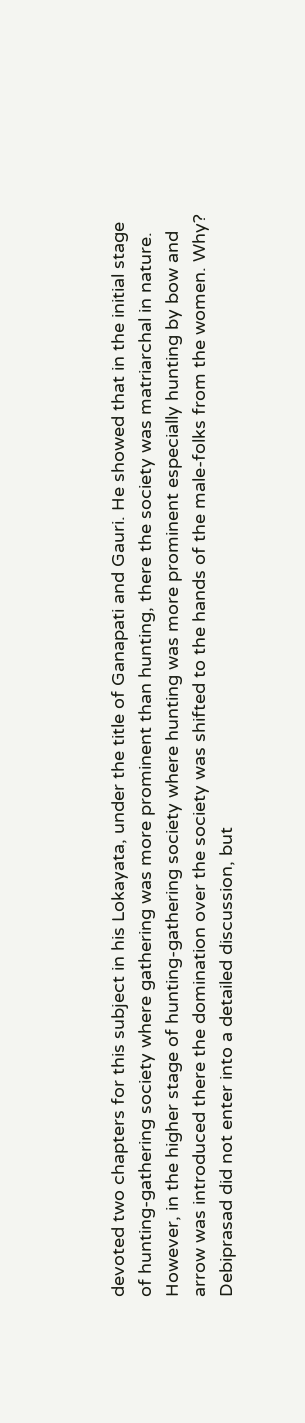devoted two chapters for this subject in his Lokayata, under the title of Ganapati and Gauri. He showed that in the initial stage of hunting-gathering society where gathering was more prominent than hunting, there the society was matriarchal in nature. However, in the higher stage of hunting-gathering society where hunting was more prominent especially hunting by bow and arrow was introduced there the domination over the society was shifted to the hands of the male-folks from the women. Why? Debiprasad did not enter into a detailed discussion, but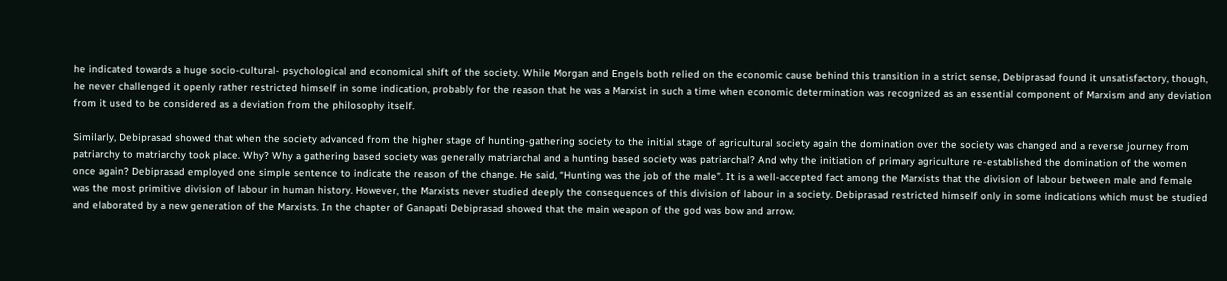he indicated towards a huge socio-cultural- psychological and economical shift of the society. While Morgan and Engels both relied on the economic cause behind this transition in a strict sense, Debiprasad found it unsatisfactory, though, he never challenged it openly rather restricted himself in some indication, probably for the reason that he was a Marxist in such a time when economic determination was recognized as an essential component of Marxism and any deviation from it used to be considered as a deviation from the philosophy itself.

Similarly, Debiprasad showed that when the society advanced from the higher stage of hunting-gathering society to the initial stage of agricultural society again the domination over the society was changed and a reverse journey from patriarchy to matriarchy took place. Why? Why a gathering based society was generally matriarchal and a hunting based society was patriarchal? And why the initiation of primary agriculture re-established the domination of the women once again? Debiprasad employed one simple sentence to indicate the reason of the change. He said, “Hunting was the job of the male”. It is a well-accepted fact among the Marxists that the division of labour between male and female was the most primitive division of labour in human history. However, the Marxists never studied deeply the consequences of this division of labour in a society. Debiprasad restricted himself only in some indications which must be studied and elaborated by a new generation of the Marxists. In the chapter of Ganapati Debiprasad showed that the main weapon of the god was bow and arrow.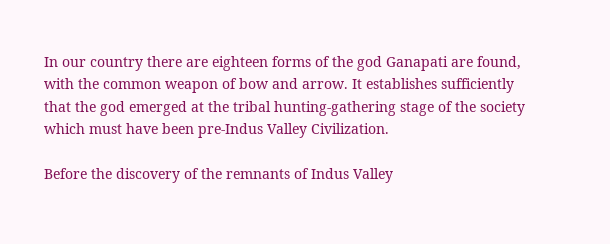In our country there are eighteen forms of the god Ganapati are found, with the common weapon of bow and arrow. It establishes sufficiently that the god emerged at the tribal hunting-gathering stage of the society which must have been pre-Indus Valley Civilization.

Before the discovery of the remnants of Indus Valley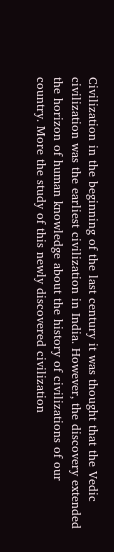Civilization in the beginning of the last century it was thought that the Vedic civilization was the earliest civilization in India. However, the discovery extended the horizon of human knowledge about the history of civilizations of our country. More the study of this newly discovered civilization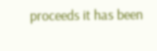proceeds it has been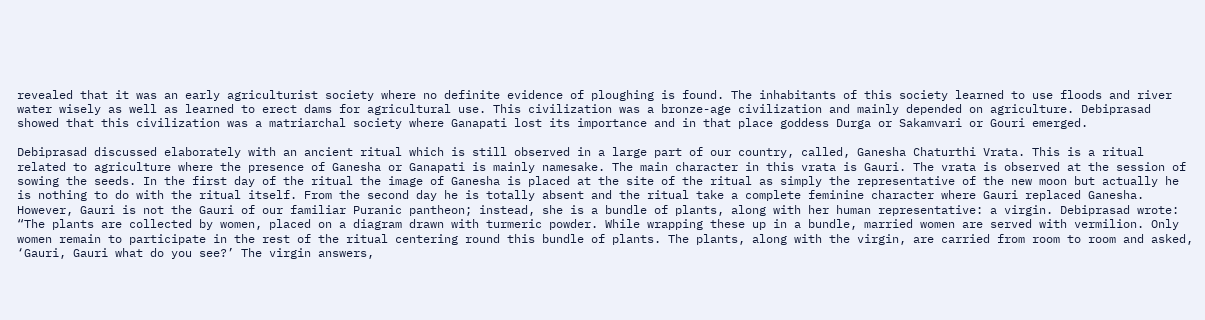revealed that it was an early agriculturist society where no definite evidence of ploughing is found. The inhabitants of this society learned to use floods and river water wisely as well as learned to erect dams for agricultural use. This civilization was a bronze-age civilization and mainly depended on agriculture. Debiprasad showed that this civilization was a matriarchal society where Ganapati lost its importance and in that place goddess Durga or Sakamvari or Gouri emerged.

Debiprasad discussed elaborately with an ancient ritual which is still observed in a large part of our country, called, Ganesha Chaturthi Vrata. This is a ritual related to agriculture where the presence of Ganesha or Ganapati is mainly namesake. The main character in this vrata is Gauri. The vrata is observed at the session of sowing the seeds. In the first day of the ritual the image of Ganesha is placed at the site of the ritual as simply the representative of the new moon but actually he is nothing to do with the ritual itself. From the second day he is totally absent and the ritual take a complete feminine character where Gauri replaced Ganesha. However, Gauri is not the Gauri of our familiar Puranic pantheon; instead, she is a bundle of plants, along with her human representative: a virgin. Debiprasad wrote: “The plants are collected by women, placed on a diagram drawn with turmeric powder. While wrapping these up in a bundle, married women are served with vermilion. Only women remain to participate in the rest of the ritual centering round this bundle of plants. The plants, along with the virgin, are carried from room to room and asked, ‘Gauri, Gauri what do you see?’ The virgin answers,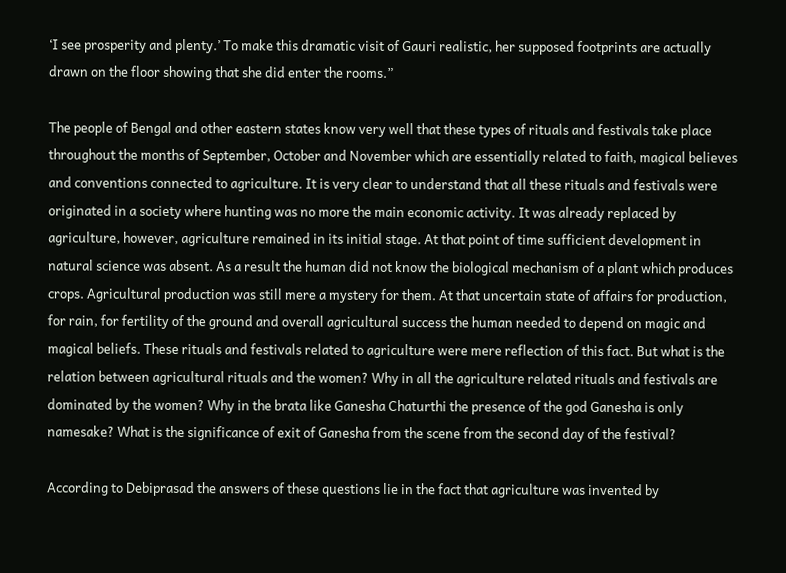‘I see prosperity and plenty.’ To make this dramatic visit of Gauri realistic, her supposed footprints are actually drawn on the floor showing that she did enter the rooms.”

The people of Bengal and other eastern states know very well that these types of rituals and festivals take place throughout the months of September, October and November which are essentially related to faith, magical believes and conventions connected to agriculture. It is very clear to understand that all these rituals and festivals were originated in a society where hunting was no more the main economic activity. It was already replaced by agriculture, however, agriculture remained in its initial stage. At that point of time sufficient development in natural science was absent. As a result the human did not know the biological mechanism of a plant which produces crops. Agricultural production was still mere a mystery for them. At that uncertain state of affairs for production, for rain, for fertility of the ground and overall agricultural success the human needed to depend on magic and magical beliefs. These rituals and festivals related to agriculture were mere reflection of this fact. But what is the relation between agricultural rituals and the women? Why in all the agriculture related rituals and festivals are dominated by the women? Why in the brata like Ganesha Chaturthi the presence of the god Ganesha is only namesake? What is the significance of exit of Ganesha from the scene from the second day of the festival?

According to Debiprasad the answers of these questions lie in the fact that agriculture was invented by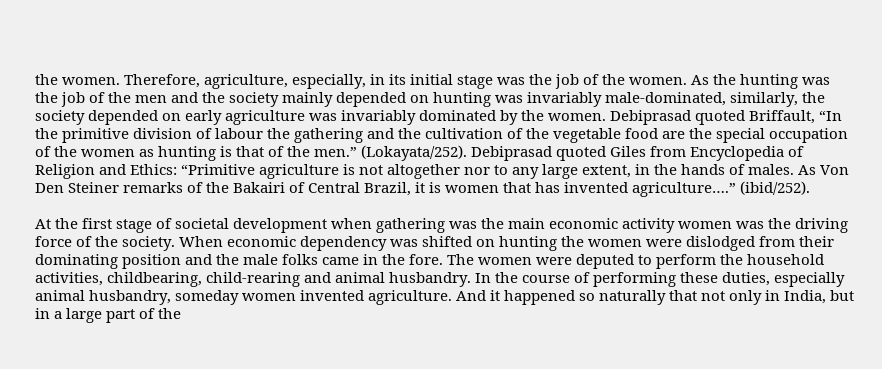the women. Therefore, agriculture, especially, in its initial stage was the job of the women. As the hunting was the job of the men and the society mainly depended on hunting was invariably male-dominated, similarly, the society depended on early agriculture was invariably dominated by the women. Debiprasad quoted Briffault, “In the primitive division of labour the gathering and the cultivation of the vegetable food are the special occupation of the women as hunting is that of the men.” (Lokayata/252). Debiprasad quoted Giles from Encyclopedia of Religion and Ethics: “Primitive agriculture is not altogether nor to any large extent, in the hands of males. As Von Den Steiner remarks of the Bakairi of Central Brazil, it is women that has invented agriculture….” (ibid/252).

At the first stage of societal development when gathering was the main economic activity women was the driving force of the society. When economic dependency was shifted on hunting the women were dislodged from their dominating position and the male folks came in the fore. The women were deputed to perform the household activities, childbearing, child-rearing and animal husbandry. In the course of performing these duties, especially animal husbandry, someday women invented agriculture. And it happened so naturally that not only in India, but in a large part of the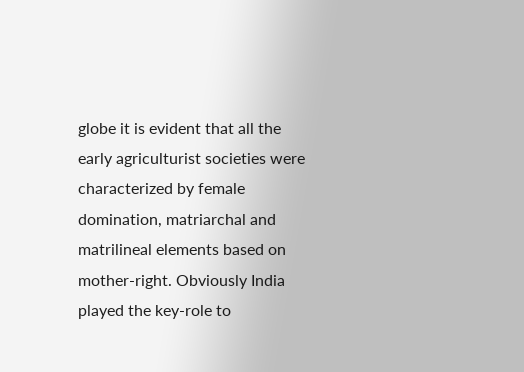globe it is evident that all the early agriculturist societies were characterized by female domination, matriarchal and matrilineal elements based on mother-right. Obviously India played the key-role to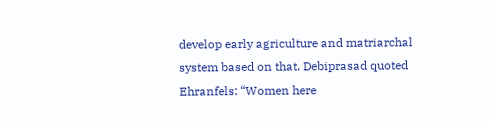develop early agriculture and matriarchal system based on that. Debiprasad quoted Ehranfels: “Women here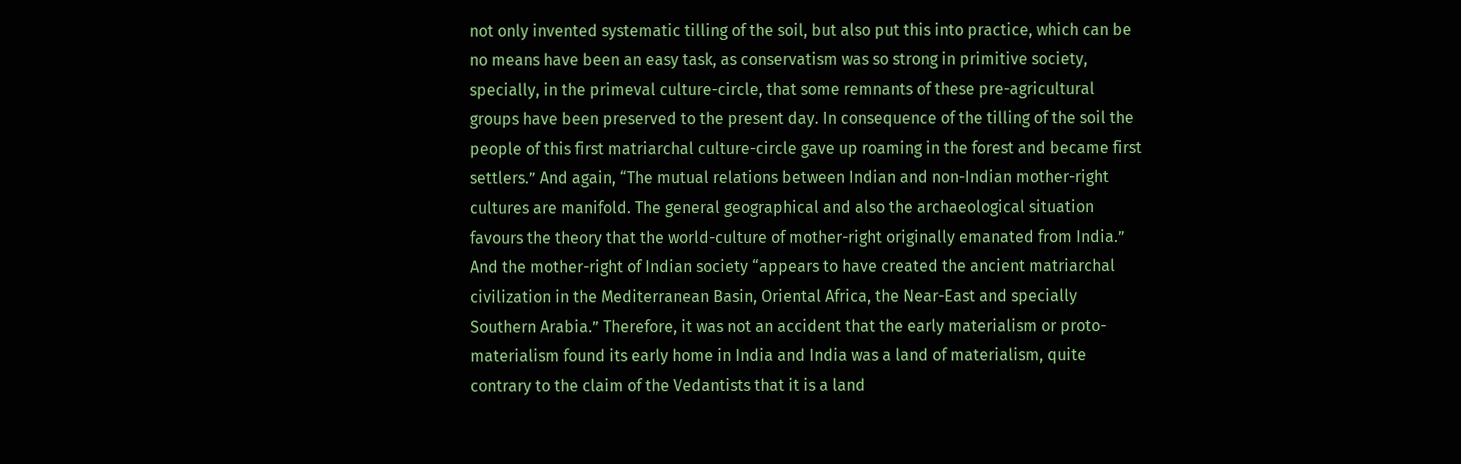not only invented systematic tilling of the soil, but also put this into practice, which can be no means have been an easy task, as conservatism was so strong in primitive society, specially, in the primeval culture-circle, that some remnants of these pre-agricultural groups have been preserved to the present day. In consequence of the tilling of the soil the people of this first matriarchal culture-circle gave up roaming in the forest and became first settlers.” And again, “The mutual relations between Indian and non-Indian mother-right cultures are manifold. The general geographical and also the archaeological situation favours the theory that the world-culture of mother-right originally emanated from India.” And the mother-right of Indian society “appears to have created the ancient matriarchal civilization in the Mediterranean Basin, Oriental Africa, the Near-East and specially Southern Arabia.” Therefore, it was not an accident that the early materialism or proto-materialism found its early home in India and India was a land of materialism, quite contrary to the claim of the Vedantists that it is a land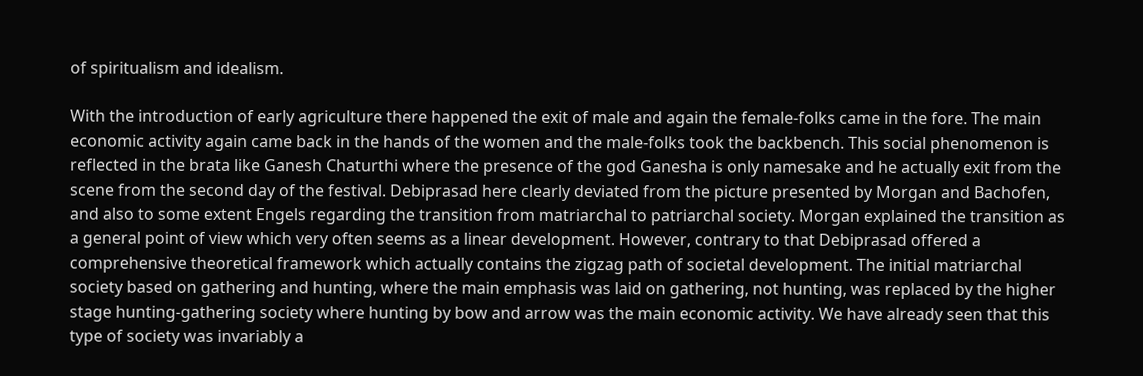of spiritualism and idealism.

With the introduction of early agriculture there happened the exit of male and again the female-folks came in the fore. The main economic activity again came back in the hands of the women and the male-folks took the backbench. This social phenomenon is reflected in the brata like Ganesh Chaturthi where the presence of the god Ganesha is only namesake and he actually exit from the scene from the second day of the festival. Debiprasad here clearly deviated from the picture presented by Morgan and Bachofen, and also to some extent Engels regarding the transition from matriarchal to patriarchal society. Morgan explained the transition as a general point of view which very often seems as a linear development. However, contrary to that Debiprasad offered a comprehensive theoretical framework which actually contains the zigzag path of societal development. The initial matriarchal society based on gathering and hunting, where the main emphasis was laid on gathering, not hunting, was replaced by the higher stage hunting-gathering society where hunting by bow and arrow was the main economic activity. We have already seen that this type of society was invariably a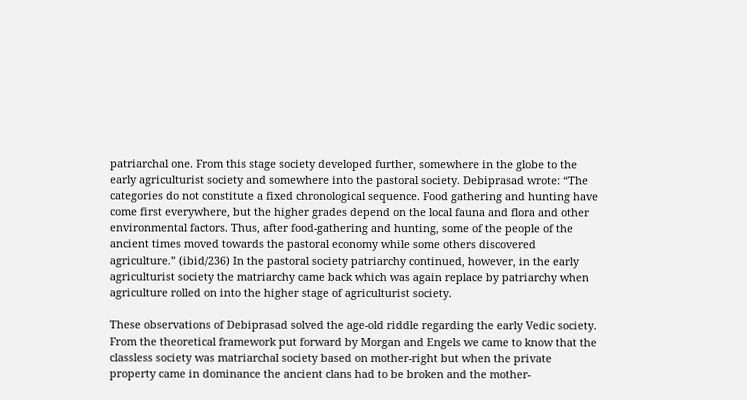patriarchal one. From this stage society developed further, somewhere in the globe to the early agriculturist society and somewhere into the pastoral society. Debiprasad wrote: “The categories do not constitute a fixed chronological sequence. Food gathering and hunting have come first everywhere, but the higher grades depend on the local fauna and flora and other environmental factors. Thus, after food-gathering and hunting, some of the people of the ancient times moved towards the pastoral economy while some others discovered agriculture.” (ibid/236) In the pastoral society patriarchy continued, however, in the early agriculturist society the matriarchy came back which was again replace by patriarchy when agriculture rolled on into the higher stage of agriculturist society.

These observations of Debiprasad solved the age-old riddle regarding the early Vedic society. From the theoretical framework put forward by Morgan and Engels we came to know that the classless society was matriarchal society based on mother-right but when the private property came in dominance the ancient clans had to be broken and the mother-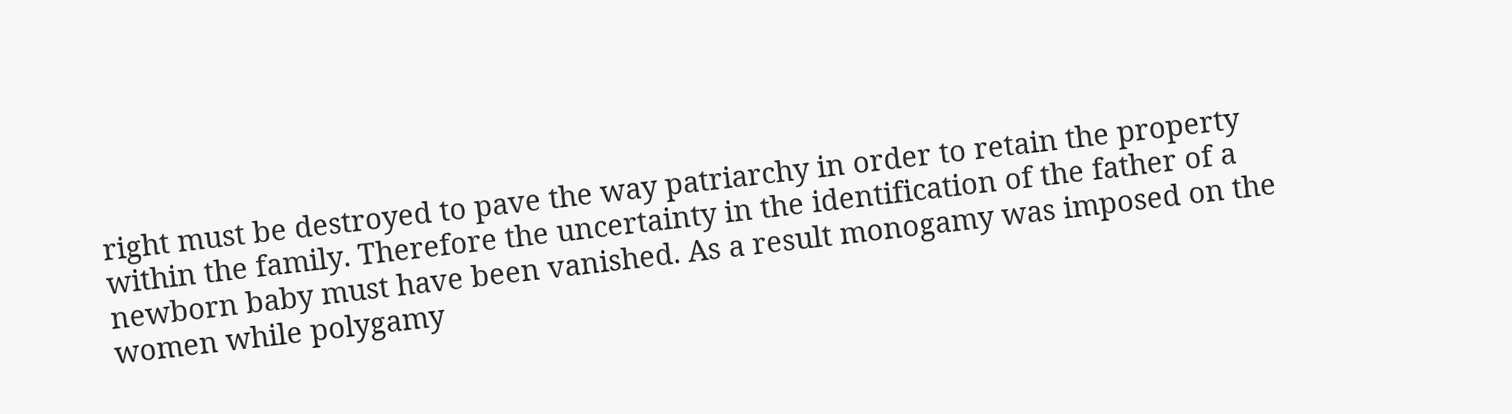right must be destroyed to pave the way patriarchy in order to retain the property within the family. Therefore the uncertainty in the identification of the father of a newborn baby must have been vanished. As a result monogamy was imposed on the women while polygamy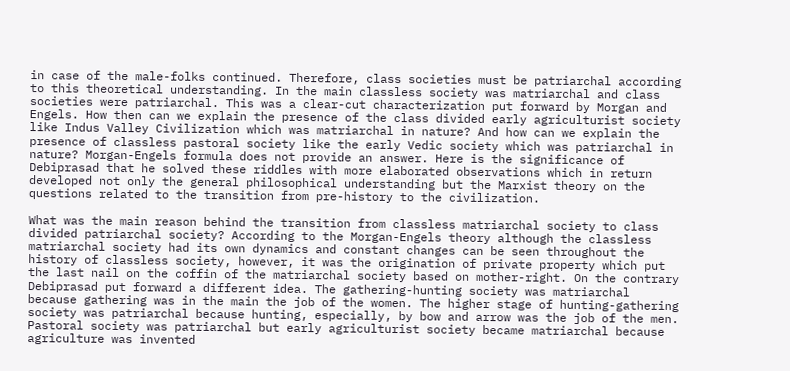in case of the male-folks continued. Therefore, class societies must be patriarchal according to this theoretical understanding. In the main classless society was matriarchal and class societies were patriarchal. This was a clear-cut characterization put forward by Morgan and Engels. How then can we explain the presence of the class divided early agriculturist society like Indus Valley Civilization which was matriarchal in nature? And how can we explain the presence of classless pastoral society like the early Vedic society which was patriarchal in nature? Morgan-Engels formula does not provide an answer. Here is the significance of Debiprasad that he solved these riddles with more elaborated observations which in return developed not only the general philosophical understanding but the Marxist theory on the questions related to the transition from pre-history to the civilization.

What was the main reason behind the transition from classless matriarchal society to class divided patriarchal society? According to the Morgan-Engels theory although the classless matriarchal society had its own dynamics and constant changes can be seen throughout the history of classless society, however, it was the origination of private property which put the last nail on the coffin of the matriarchal society based on mother-right. On the contrary Debiprasad put forward a different idea. The gathering-hunting society was matriarchal because gathering was in the main the job of the women. The higher stage of hunting-gathering society was patriarchal because hunting, especially, by bow and arrow was the job of the men. Pastoral society was patriarchal but early agriculturist society became matriarchal because agriculture was invented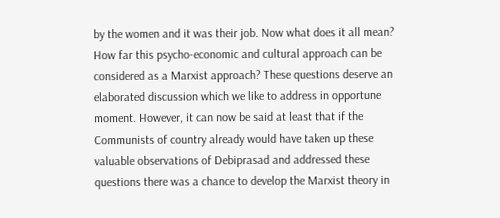by the women and it was their job. Now what does it all mean? How far this psycho-economic and cultural approach can be considered as a Marxist approach? These questions deserve an elaborated discussion which we like to address in opportune moment. However, it can now be said at least that if the Communists of country already would have taken up these valuable observations of Debiprasad and addressed these questions there was a chance to develop the Marxist theory in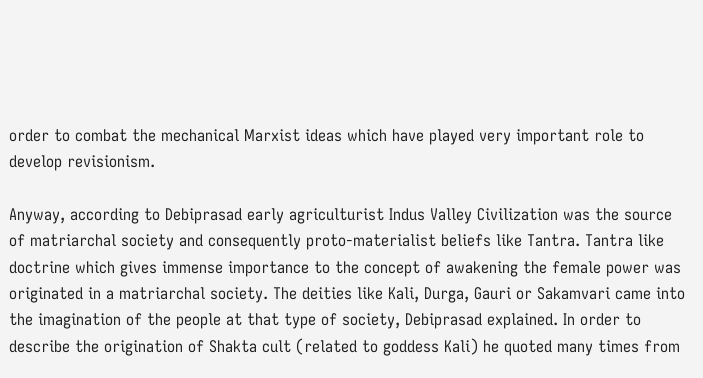order to combat the mechanical Marxist ideas which have played very important role to develop revisionism.

Anyway, according to Debiprasad early agriculturist Indus Valley Civilization was the source of matriarchal society and consequently proto-materialist beliefs like Tantra. Tantra like doctrine which gives immense importance to the concept of awakening the female power was originated in a matriarchal society. The deities like Kali, Durga, Gauri or Sakamvari came into the imagination of the people at that type of society, Debiprasad explained. In order to describe the origination of Shakta cult (related to goddess Kali) he quoted many times from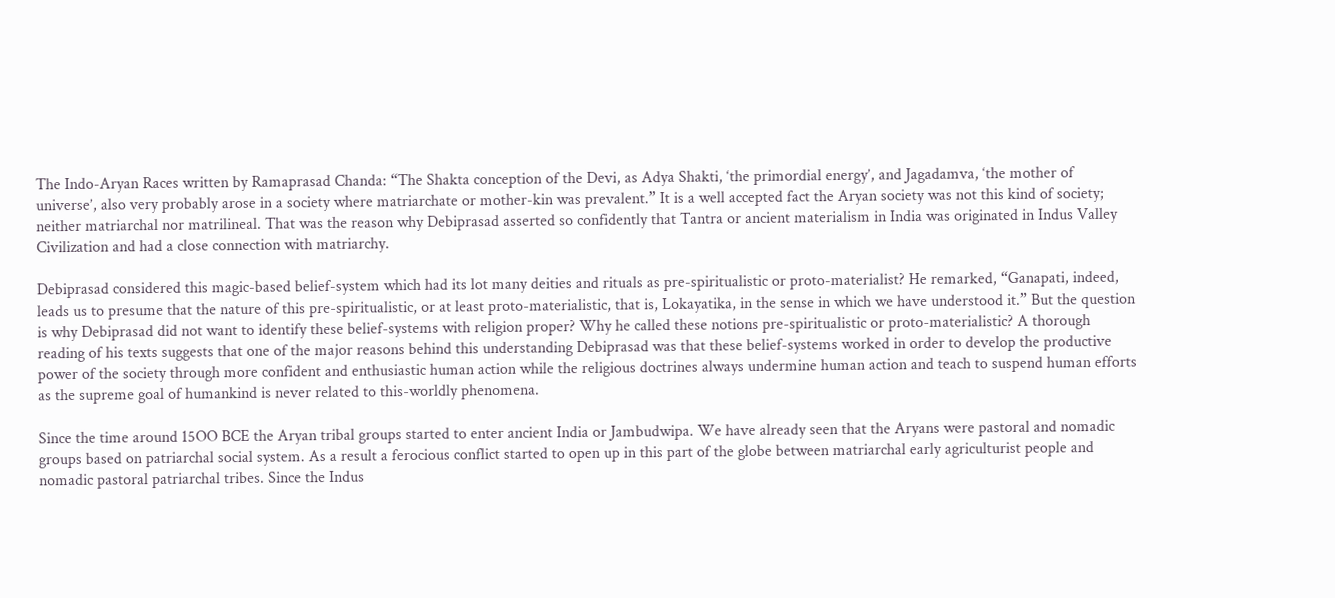The Indo-Aryan Races written by Ramaprasad Chanda: “The Shakta conception of the Devi, as Adya Shakti, ‘the primordial energy’, and Jagadamva, ‘the mother of universe’, also very probably arose in a society where matriarchate or mother-kin was prevalent.” It is a well accepted fact the Aryan society was not this kind of society; neither matriarchal nor matrilineal. That was the reason why Debiprasad asserted so confidently that Tantra or ancient materialism in India was originated in Indus Valley Civilization and had a close connection with matriarchy.

Debiprasad considered this magic-based belief-system which had its lot many deities and rituals as pre-spiritualistic or proto-materialist? He remarked, “Ganapati, indeed, leads us to presume that the nature of this pre-spiritualistic, or at least proto-materialistic, that is, Lokayatika, in the sense in which we have understood it.” But the question is why Debiprasad did not want to identify these belief-systems with religion proper? Why he called these notions pre-spiritualistic or proto-materialistic? A thorough reading of his texts suggests that one of the major reasons behind this understanding Debiprasad was that these belief-systems worked in order to develop the productive power of the society through more confident and enthusiastic human action while the religious doctrines always undermine human action and teach to suspend human efforts as the supreme goal of humankind is never related to this-worldly phenomena.

Since the time around 15OO BCE the Aryan tribal groups started to enter ancient India or Jambudwipa. We have already seen that the Aryans were pastoral and nomadic groups based on patriarchal social system. As a result a ferocious conflict started to open up in this part of the globe between matriarchal early agriculturist people and nomadic pastoral patriarchal tribes. Since the Indus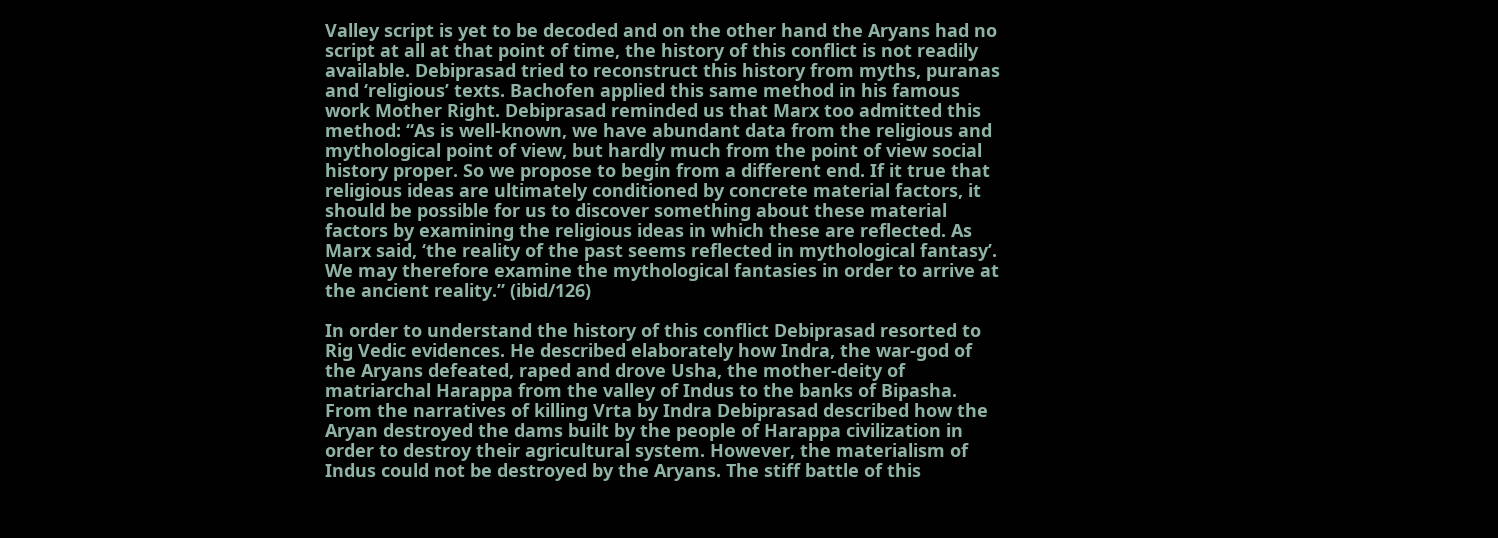Valley script is yet to be decoded and on the other hand the Aryans had no script at all at that point of time, the history of this conflict is not readily available. Debiprasad tried to reconstruct this history from myths, puranas and ‘religious’ texts. Bachofen applied this same method in his famous work Mother Right. Debiprasad reminded us that Marx too admitted this method: “As is well-known, we have abundant data from the religious and mythological point of view, but hardly much from the point of view social history proper. So we propose to begin from a different end. If it true that religious ideas are ultimately conditioned by concrete material factors, it should be possible for us to discover something about these material factors by examining the religious ideas in which these are reflected. As Marx said, ‘the reality of the past seems reflected in mythological fantasy’. We may therefore examine the mythological fantasies in order to arrive at the ancient reality.” (ibid/126)

In order to understand the history of this conflict Debiprasad resorted to Rig Vedic evidences. He described elaborately how Indra, the war-god of the Aryans defeated, raped and drove Usha, the mother-deity of matriarchal Harappa from the valley of Indus to the banks of Bipasha. From the narratives of killing Vrta by Indra Debiprasad described how the Aryan destroyed the dams built by the people of Harappa civilization in order to destroy their agricultural system. However, the materialism of Indus could not be destroyed by the Aryans. The stiff battle of this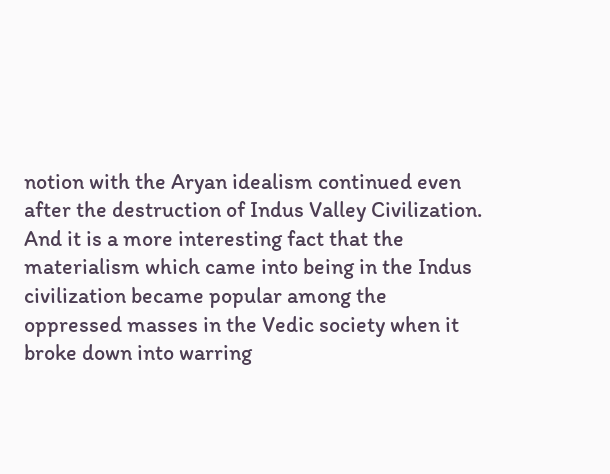notion with the Aryan idealism continued even after the destruction of Indus Valley Civilization. And it is a more interesting fact that the materialism which came into being in the Indus civilization became popular among the oppressed masses in the Vedic society when it broke down into warring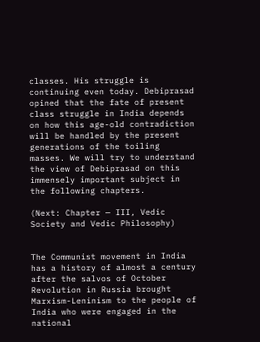classes. His struggle is continuing even today. Debiprasad opined that the fate of present class struggle in India depends on how this age-old contradiction will be handled by the present generations of the toiling masses. We will try to understand the view of Debiprasad on this immensely important subject in the following chapters.

(Next: Chapter — III, Vedic Society and Vedic Philosophy)


The Communist movement in India has a history of almost a century after the salvos of October Revolution in Russia brought Marxism-Leninism to the people of India who were engaged in the national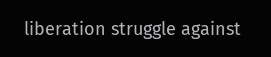liberation struggle against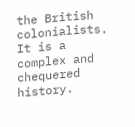the British colonialists. It is a complex and chequered history.